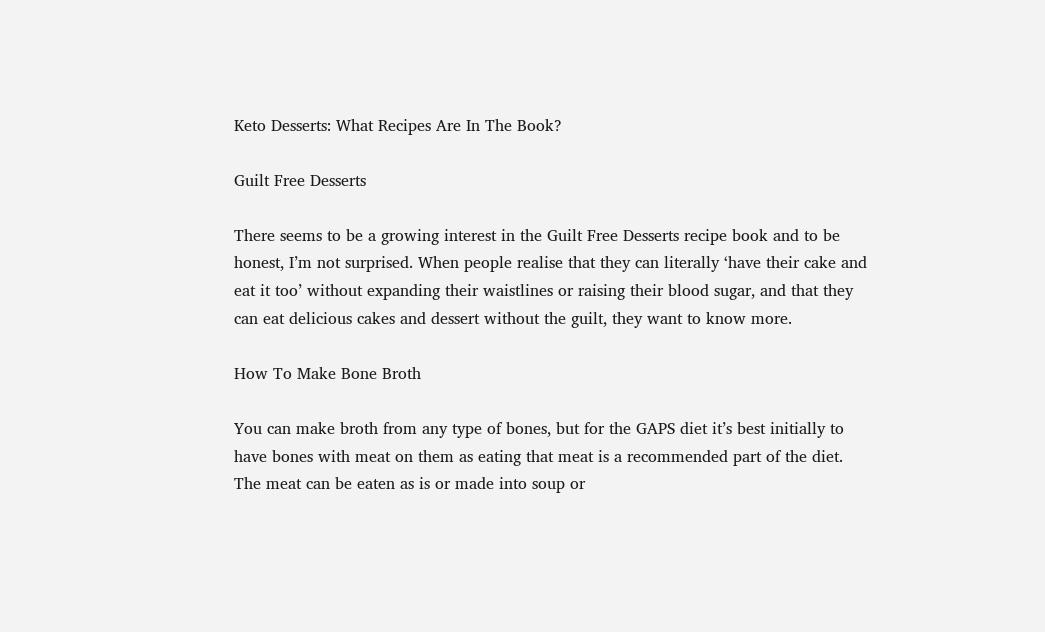Keto Desserts: What Recipes Are In The Book?

Guilt Free Desserts

There seems to be a growing interest in the Guilt Free Desserts recipe book and to be honest, I’m not surprised. When people realise that they can literally ‘have their cake and eat it too’ without expanding their waistlines or raising their blood sugar, and that they can eat delicious cakes and dessert without the guilt, they want to know more.

How To Make Bone Broth

You can make broth from any type of bones, but for the GAPS diet it’s best initially to have bones with meat on them as eating that meat is a recommended part of the diet. The meat can be eaten as is or made into soup or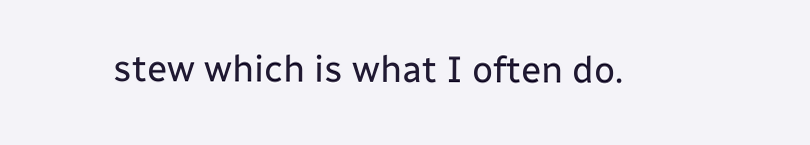stew which is what I often do.